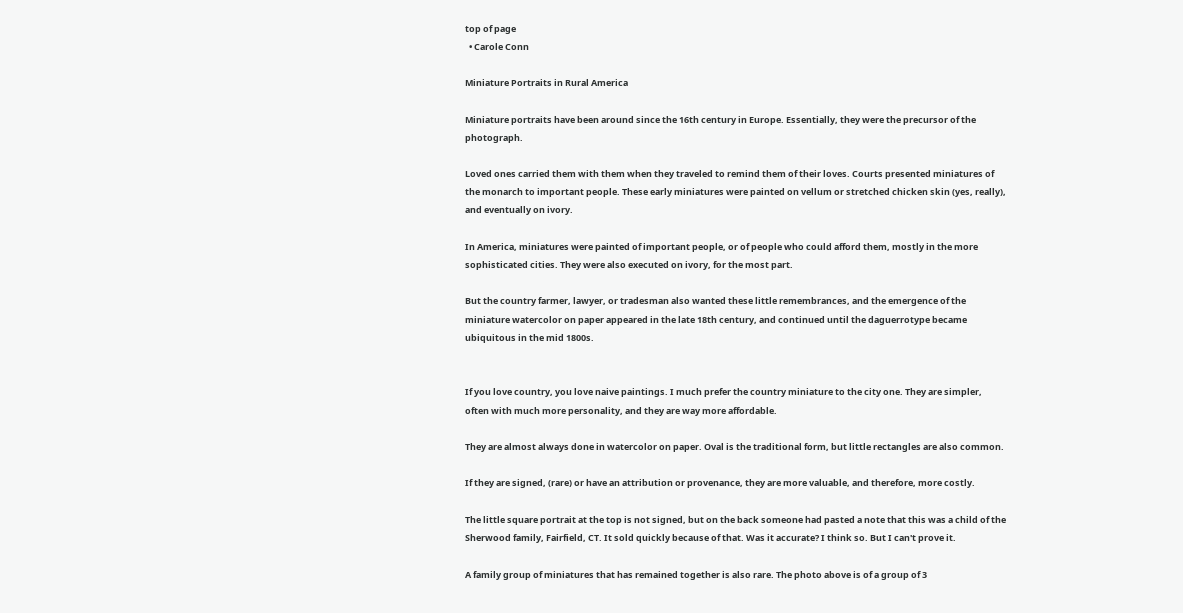top of page
  • Carole Conn

Miniature Portraits in Rural America

Miniature portraits have been around since the 16th century in Europe. Essentially, they were the precursor of the photograph.

Loved ones carried them with them when they traveled to remind them of their loves. Courts presented miniatures of the monarch to important people. These early miniatures were painted on vellum or stretched chicken skin (yes, really), and eventually on ivory.

In America, miniatures were painted of important people, or of people who could afford them, mostly in the more sophisticated cities. They were also executed on ivory, for the most part.

But the country farmer, lawyer, or tradesman also wanted these little remembrances, and the emergence of the miniature watercolor on paper appeared in the late 18th century, and continued until the daguerrotype became ubiquitous in the mid 1800s.


If you love country, you love naive paintings. I much prefer the country miniature to the city one. They are simpler, often with much more personality, and they are way more affordable.

They are almost always done in watercolor on paper. Oval is the traditional form, but little rectangles are also common.

If they are signed, (rare) or have an attribution or provenance, they are more valuable, and therefore, more costly.

The little square portrait at the top is not signed, but on the back someone had pasted a note that this was a child of the Sherwood family, Fairfield, CT. It sold quickly because of that. Was it accurate? I think so. But I can't prove it.

A family group of miniatures that has remained together is also rare. The photo above is of a group of 3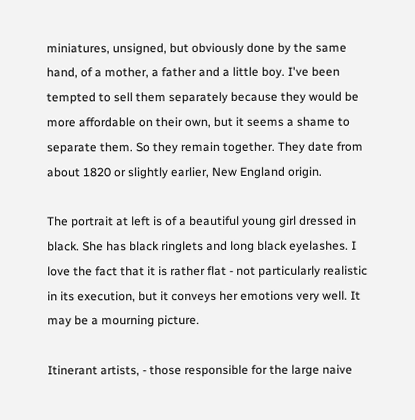miniatures, unsigned, but obviously done by the same hand, of a mother, a father and a little boy. I've been tempted to sell them separately because they would be more affordable on their own, but it seems a shame to separate them. So they remain together. They date from about 1820 or slightly earlier, New England origin.

The portrait at left is of a beautiful young girl dressed in black. She has black ringlets and long black eyelashes. I love the fact that it is rather flat - not particularly realistic in its execution, but it conveys her emotions very well. It may be a mourning picture.

Itinerant artists, - those responsible for the large naive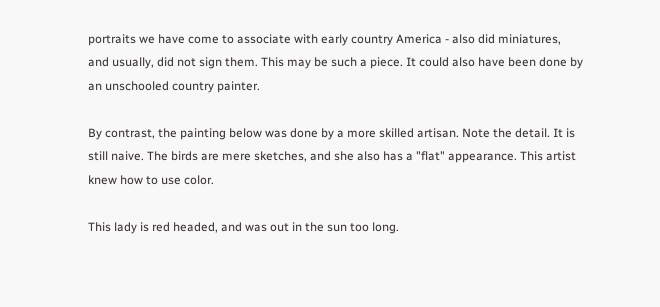portraits we have come to associate with early country America - also did miniatures, and usually, did not sign them. This may be such a piece. It could also have been done by an unschooled country painter.

By contrast, the painting below was done by a more skilled artisan. Note the detail. It is still naive. The birds are mere sketches, and she also has a "flat" appearance. This artist knew how to use color.

This lady is red headed, and was out in the sun too long.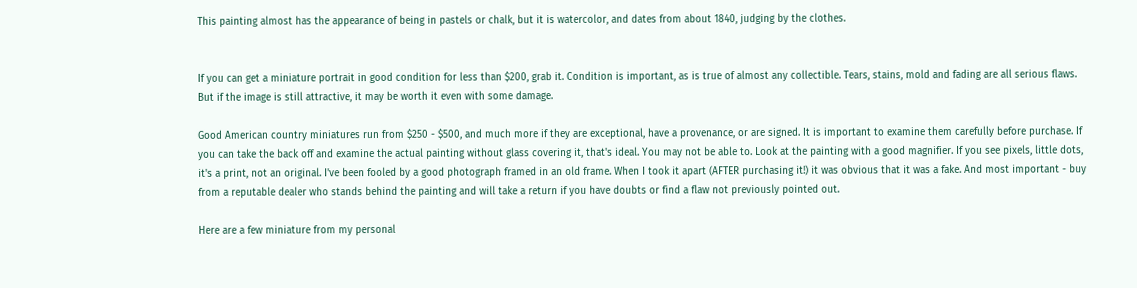This painting almost has the appearance of being in pastels or chalk, but it is watercolor, and dates from about 1840, judging by the clothes.


If you can get a miniature portrait in good condition for less than $200, grab it. Condition is important, as is true of almost any collectible. Tears, stains, mold and fading are all serious flaws. But if the image is still attractive, it may be worth it even with some damage.

Good American country miniatures run from $250 - $500, and much more if they are exceptional, have a provenance, or are signed. It is important to examine them carefully before purchase. If you can take the back off and examine the actual painting without glass covering it, that's ideal. You may not be able to. Look at the painting with a good magnifier. If you see pixels, little dots, it's a print, not an original. I've been fooled by a good photograph framed in an old frame. When I took it apart (AFTER purchasing it!) it was obvious that it was a fake. And most important - buy from a reputable dealer who stands behind the painting and will take a return if you have doubts or find a flaw not previously pointed out.

Here are a few miniature from my personal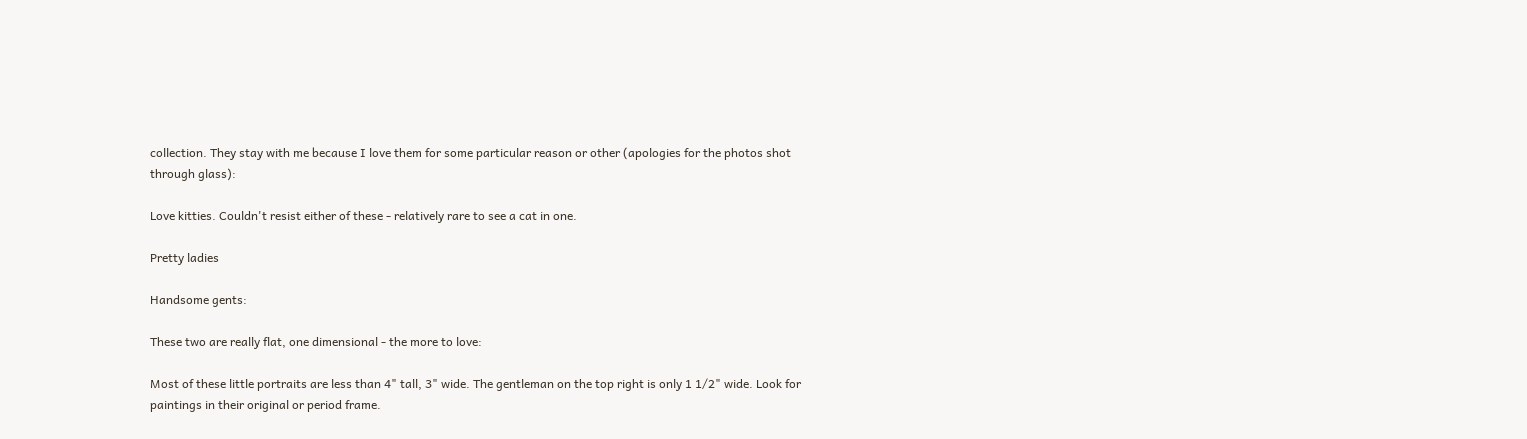collection. They stay with me because I love them for some particular reason or other (apologies for the photos shot through glass):

Love kitties. Couldn't resist either of these - relatively rare to see a cat in one.

Pretty ladies

Handsome gents:

These two are really flat, one dimensional - the more to love:

Most of these little portraits are less than 4" tall, 3" wide. The gentleman on the top right is only 1 1/2" wide. Look for paintings in their original or period frame.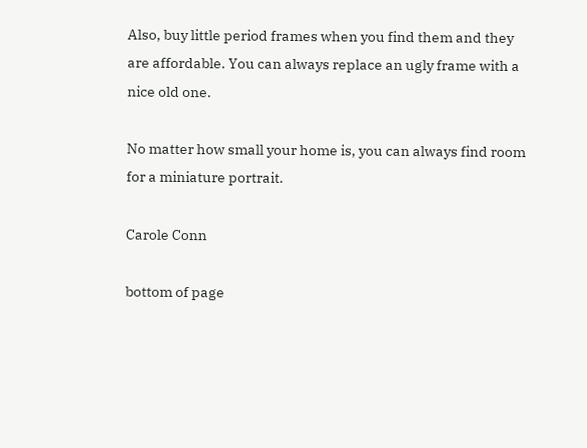Also, buy little period frames when you find them and they are affordable. You can always replace an ugly frame with a nice old one.

No matter how small your home is, you can always find room for a miniature portrait.

Carole Conn

bottom of page